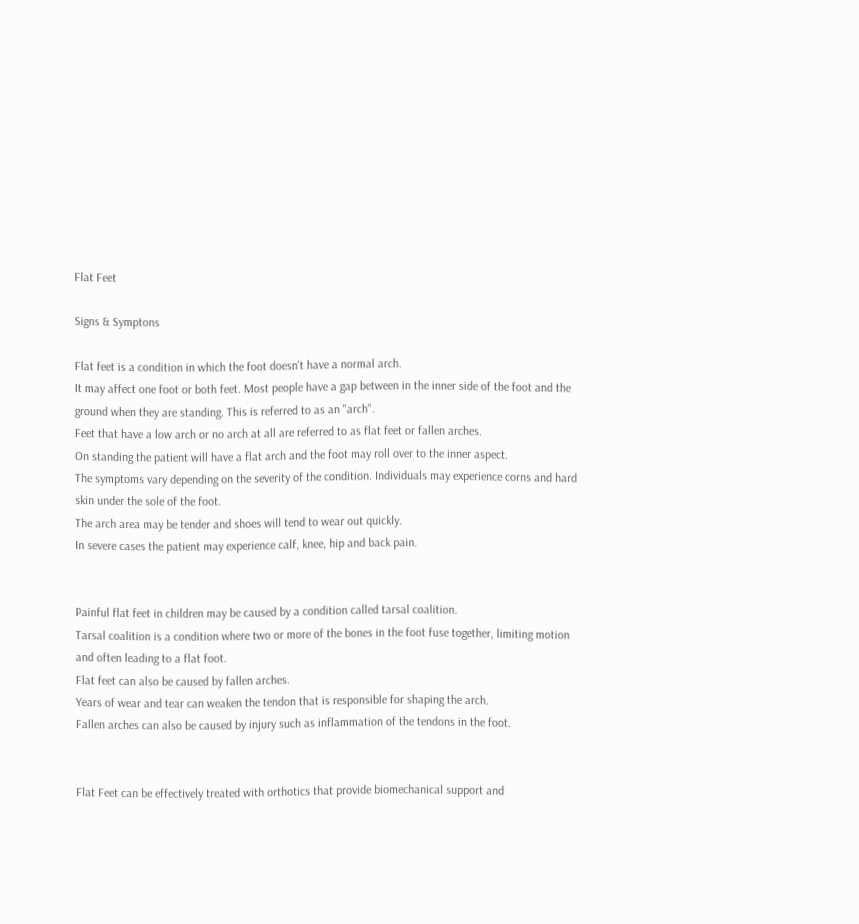Flat Feet

Signs & Symptons

Flat feet is a condition in which the foot doesn't have a normal arch.
It may affect one foot or both feet. Most people have a gap between in the inner side of the foot and the ground when they are standing. This is referred to as an "arch".
Feet that have a low arch or no arch at all are referred to as flat feet or fallen arches.
On standing the patient will have a flat arch and the foot may roll over to the inner aspect.
The symptoms vary depending on the severity of the condition. Individuals may experience corns and hard skin under the sole of the foot.
The arch area may be tender and shoes will tend to wear out quickly.
In severe cases the patient may experience calf, knee, hip and back pain.


Painful flat feet in children may be caused by a condition called tarsal coalition.
Tarsal coalition is a condition where two or more of the bones in the foot fuse together, limiting motion and often leading to a flat foot.
Flat feet can also be caused by fallen arches.
Years of wear and tear can weaken the tendon that is responsible for shaping the arch.
Fallen arches can also be caused by injury such as inflammation of the tendons in the foot.


Flat Feet can be effectively treated with orthotics that provide biomechanical support and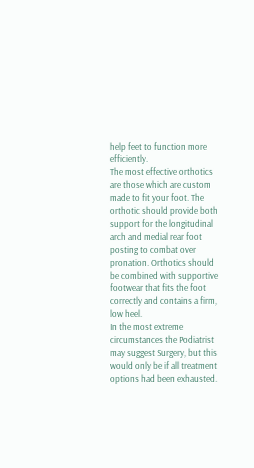help feet to function more efficiently.
The most effective orthotics are those which are custom made to fit your foot. The orthotic should provide both support for the longitudinal arch and medial rear foot posting to combat over pronation. Orthotics should be combined with supportive footwear that fits the foot correctly and contains a firm, low heel.
In the most extreme circumstances the Podiatrist may suggest Surgery, but this would only be if all treatment options had been exhausted.